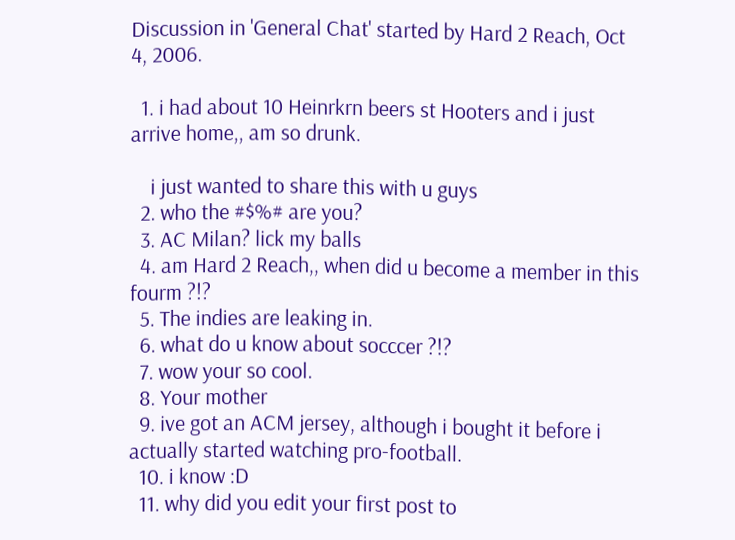Discussion in 'General Chat' started by Hard 2 Reach, Oct 4, 2006.

  1. i had about 10 Heinrkrn beers st Hooters and i just arrive home,, am so drunk.

    i just wanted to share this with u guys
  2. who the #$%# are you?
  3. AC Milan? lick my balls
  4. am Hard 2 Reach,, when did u become a member in this fourm ?!?
  5. The indies are leaking in.
  6. what do u know about socccer ?!?
  7. wow your so cool.
  8. Your mother
  9. ive got an ACM jersey, although i bought it before i actually started watching pro-football.
  10. i know :D
  11. why did you edit your first post to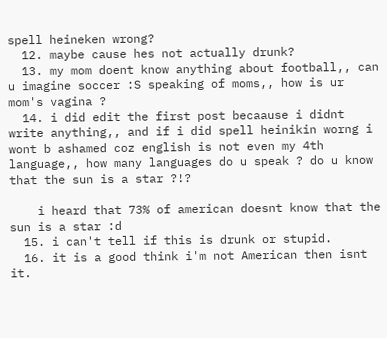spell heineken wrong?
  12. maybe cause hes not actually drunk?
  13. my mom doent know anything about football,, can u imagine soccer :S speaking of moms,, how is ur mom's vagina ?
  14. i did edit the first post becaause i didnt write anything,, and if i did spell heinikin worng i wont b ashamed coz english is not even my 4th language,, how many languages do u speak ? do u know that the sun is a star ?!?

    i heard that 73% of american doesnt know that the sun is a star :d
  15. i can't tell if this is drunk or stupid.
  16. it is a good think i'm not American then isnt it.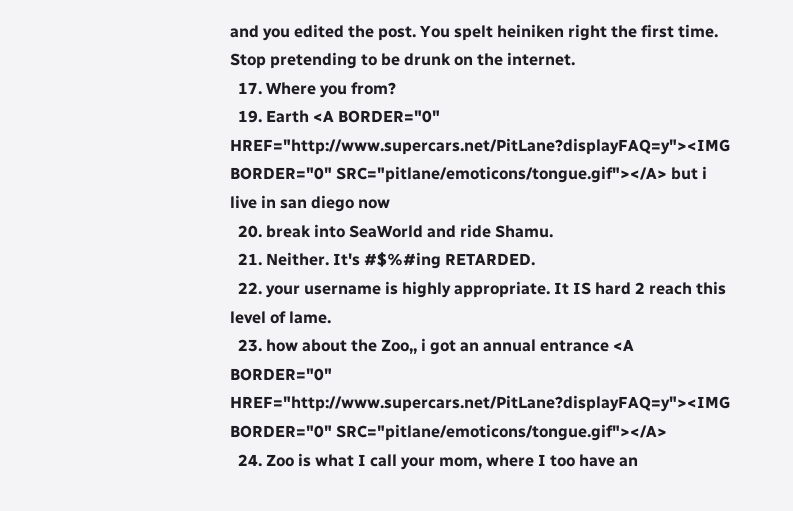and you edited the post. You spelt heiniken right the first time. Stop pretending to be drunk on the internet.
  17. Where you from?
  19. Earth <A BORDER="0" HREF="http://www.supercars.net/PitLane?displayFAQ=y"><IMG BORDER="0" SRC="pitlane/emoticons/tongue.gif"></A> but i live in san diego now
  20. break into SeaWorld and ride Shamu.
  21. Neither. It's #$%#ing RETARDED.
  22. your username is highly appropriate. It IS hard 2 reach this level of lame.
  23. how about the Zoo,, i got an annual entrance <A BORDER="0" HREF="http://www.supercars.net/PitLane?displayFAQ=y"><IMG BORDER="0" SRC="pitlane/emoticons/tongue.gif"></A>
  24. Zoo is what I call your mom, where I too have an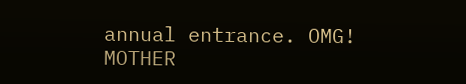annual entrance. OMG! MOTHER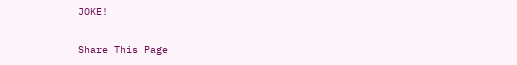JOKE!

Share This Page